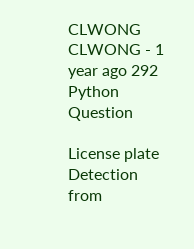CLWONG CLWONG - 1 year ago 292
Python Question

License plate Detection from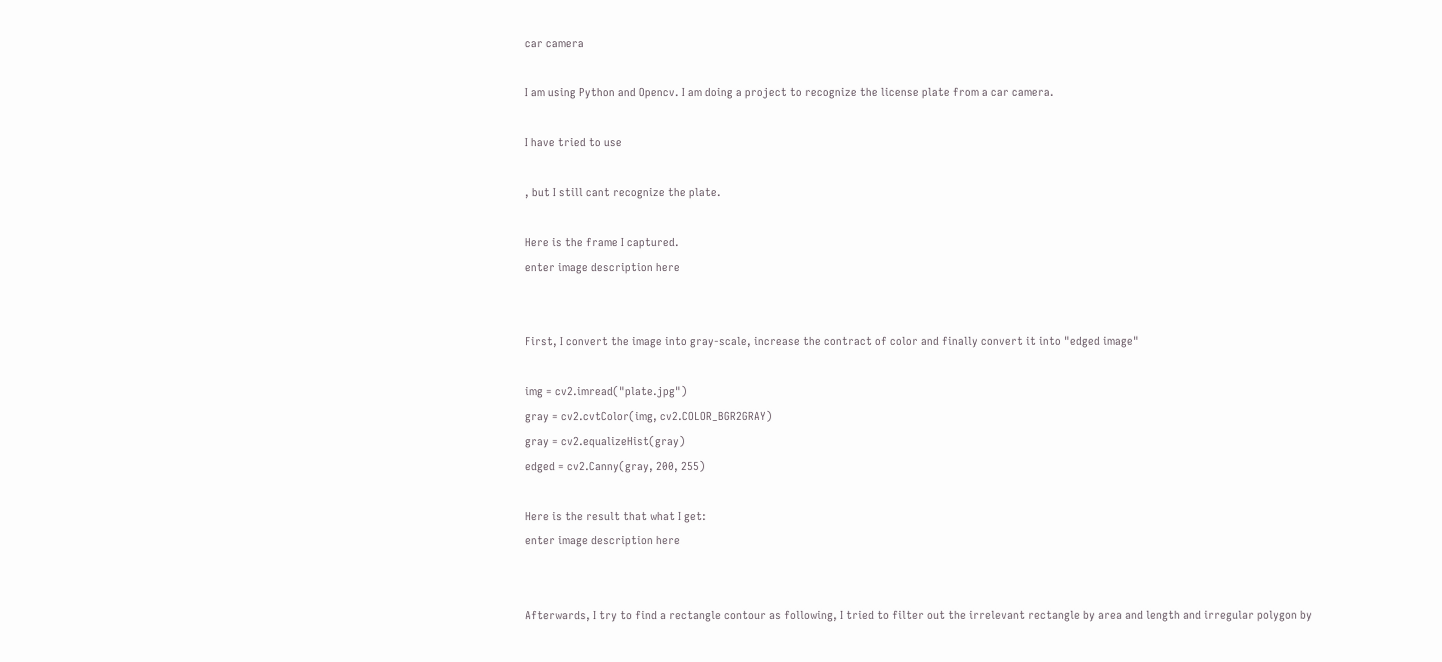car camera

I am using Python and Opencv. I am doing a project to recognize the license plate from a car camera.

I have tried to use

, but I still cant recognize the plate.

Here is the frame I captured.
enter image description here


First, I convert the image into gray-scale, increase the contract of color and finally convert it into "edged image"

img = cv2.imread("plate.jpg")
gray = cv2.cvtColor(img, cv2.COLOR_BGR2GRAY)
gray = cv2.equalizeHist(gray)
edged = cv2.Canny(gray, 200, 255)

Here is the result that what I get:
enter image description here


Afterwards, I try to find a rectangle contour as following, I tried to filter out the irrelevant rectangle by area and length and irregular polygon by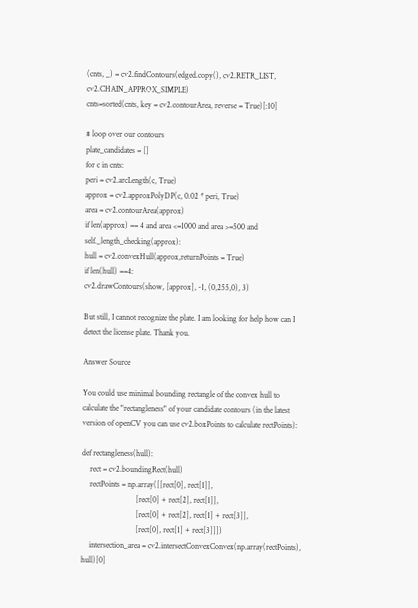(cnts, _) = cv2.findContours(edged.copy(), cv2.RETR_LIST, cv2.CHAIN_APPROX_SIMPLE)
cnts=sorted(cnts, key = cv2.contourArea, reverse = True)[:10]

# loop over our contours
plate_candidates = []
for c in cnts:
peri = cv2.arcLength(c, True)
approx = cv2.approxPolyDP(c, 0.02 * peri, True)
area = cv2.contourArea(approx)
if len(approx) == 4 and area <=1000 and area >=500 and self._length_checking(approx):
hull = cv2.convexHull(approx,returnPoints = True)
if len(hull) ==4:
cv2.drawContours(show, [approx], -1, (0,255,0), 3)

But still, I cannot recognize the plate. I am looking for help how can I detect the license plate. Thank you.

Answer Source

You could use minimal bounding rectangle of the convex hull to calculate the "rectangleness" of your candidate contours (in the latest version of openCV you can use cv2.boxPoints to calculate rectPoints):

def rectangleness(hull):
    rect = cv2.boundingRect(hull)
    rectPoints = np.array([[rect[0], rect[1]],
                           [rect[0] + rect[2], rect[1]],
                           [rect[0] + rect[2], rect[1] + rect[3]],
                           [rect[0], rect[1] + rect[3]]])
    intersection_area = cv2.intersectConvexConvex(np.array(rectPoints), hull)[0]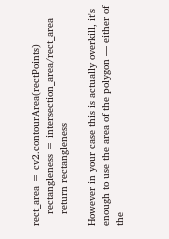rect_area = cv2.contourArea(rectPoints)
    rectangleness = intersection_area/rect_area
    return rectangleness

However in your case this is actually overkill, it's enough to use the area of the polygon — either of the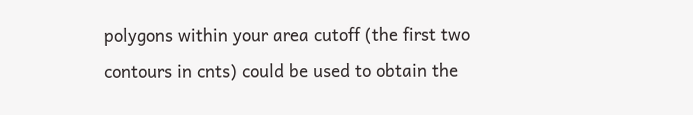polygons within your area cutoff (the first two contours in cnts) could be used to obtain the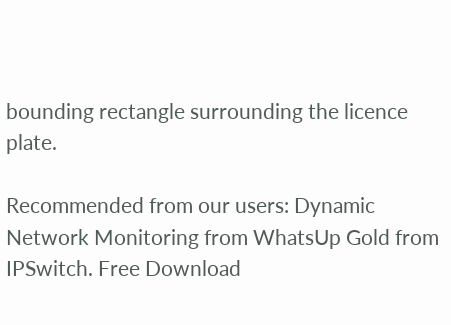bounding rectangle surrounding the licence plate.

Recommended from our users: Dynamic Network Monitoring from WhatsUp Gold from IPSwitch. Free Download